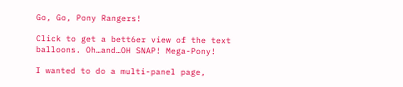Go, Go, Pony Rangers!

Click to get a bett6er view of the text balloons. Oh…and…OH SNAP! Mega-Pony!

I wanted to do a multi-panel page,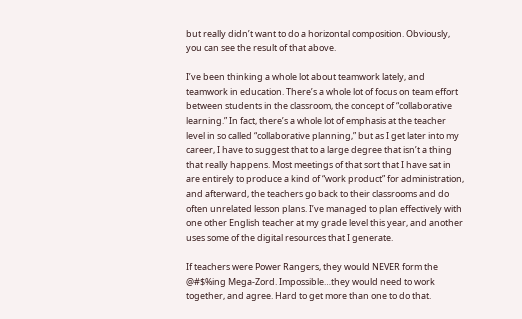but really didn’t want to do a horizontal composition. Obviously, you can see the result of that above.

I’ve been thinking a whole lot about teamwork lately, and teamwork in education. There’s a whole lot of focus on team effort between students in the classroom, the concept of “collaborative learning.” In fact, there’s a whole lot of emphasis at the teacher level in so called “collaborative planning,” but as I get later into my career, I have to suggest that to a large degree that isn’t a thing that really happens. Most meetings of that sort that I have sat in are entirely to produce a kind of “work product” for administration, and afterward, the teachers go back to their classrooms and do often unrelated lesson plans. I’ve managed to plan effectively with one other English teacher at my grade level this year, and another uses some of the digital resources that I generate.

If teachers were Power Rangers, they would NEVER form the @#$%ing Mega-Zord. Impossible…they would need to work together, and agree. Hard to get more than one to do that.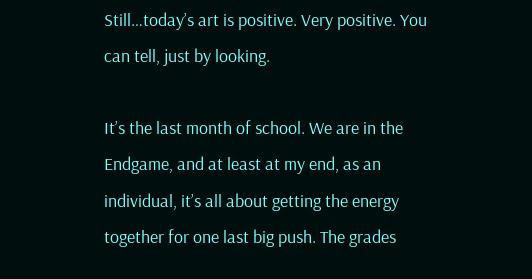Still…today’s art is positive. Very positive. You can tell, just by looking.

It’s the last month of school. We are in the Endgame, and at least at my end, as an individual, it’s all about getting the energy together for one last big push. The grades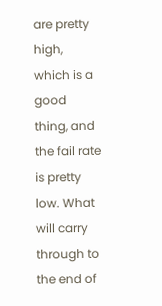are pretty high, which is a good thing, and the fail rate is pretty low. What will carry through to the end of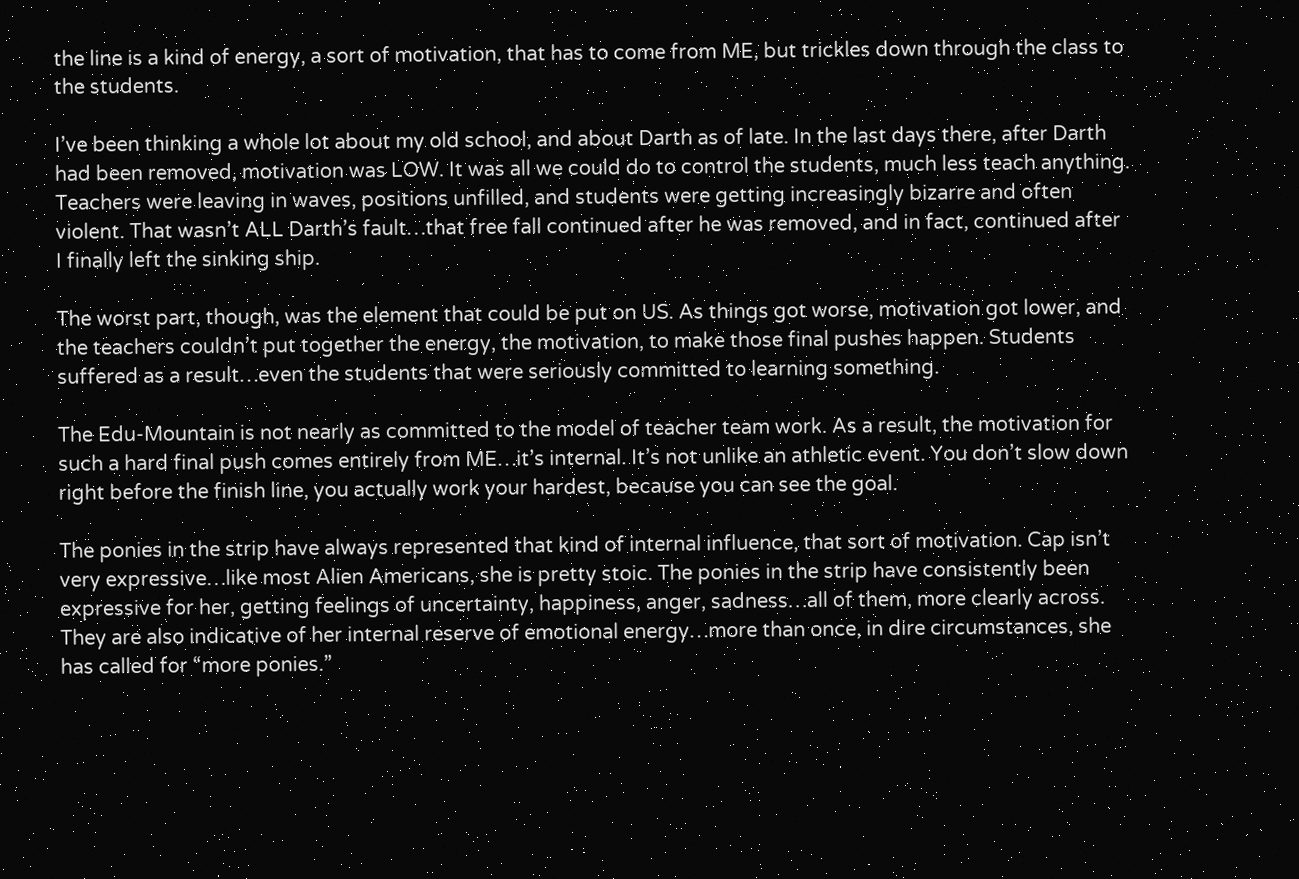the line is a kind of energy, a sort of motivation, that has to come from ME, but trickles down through the class to the students.

I’ve been thinking a whole lot about my old school, and about Darth as of late. In the last days there, after Darth had been removed, motivation was LOW. It was all we could do to control the students, much less teach anything. Teachers were leaving in waves, positions unfilled, and students were getting increasingly bizarre and often violent. That wasn’t ALL Darth’s fault…that free fall continued after he was removed, and in fact, continued after I finally left the sinking ship.

The worst part, though, was the element that could be put on US. As things got worse, motivation got lower, and the teachers couldn’t put together the energy, the motivation, to make those final pushes happen. Students suffered as a result…even the students that were seriously committed to learning something.

The Edu-Mountain is not nearly as committed to the model of teacher team work. As a result, the motivation for such a hard final push comes entirely from ME…it’s internal. It’s not unlike an athletic event. You don’t slow down right before the finish line, you actually work your hardest, because you can see the goal.

The ponies in the strip have always represented that kind of internal influence, that sort of motivation. Cap isn’t very expressive…like most Alien Americans, she is pretty stoic. The ponies in the strip have consistently been expressive for her, getting feelings of uncertainty, happiness, anger, sadness…all of them, more clearly across. They are also indicative of her internal reserve of emotional energy…more than once, in dire circumstances, she has called for “more ponies.”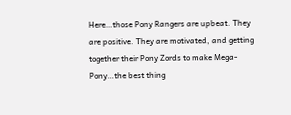Here…those Pony Rangers are upbeat. They are positive. They are motivated, and getting together their Pony Zords to make Mega-Pony…the best thing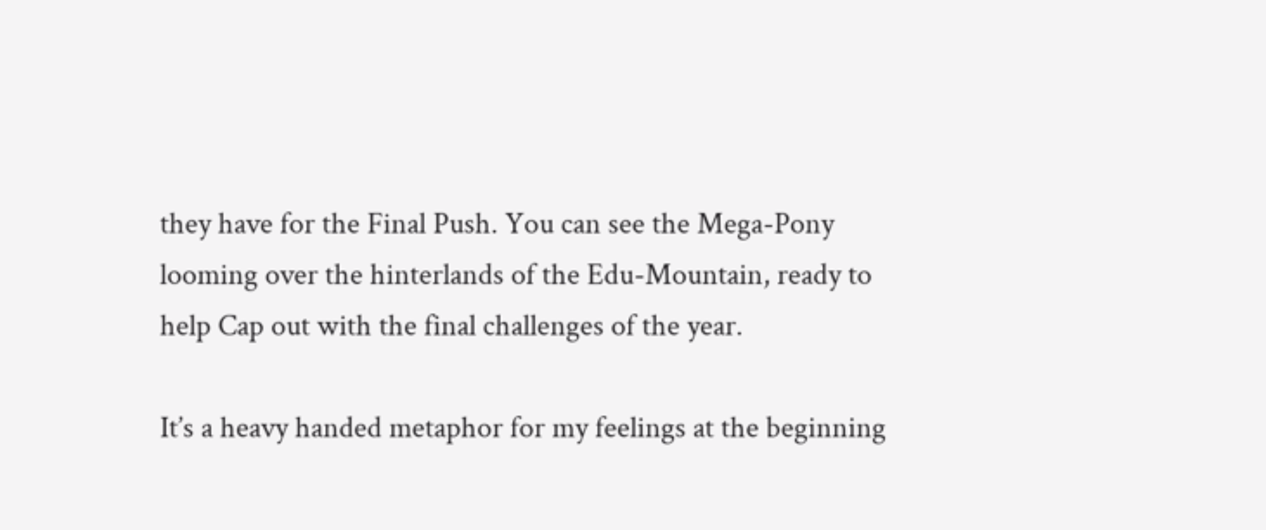they have for the Final Push. You can see the Mega-Pony looming over the hinterlands of the Edu-Mountain, ready to help Cap out with the final challenges of the year.

It’s a heavy handed metaphor for my feelings at the beginning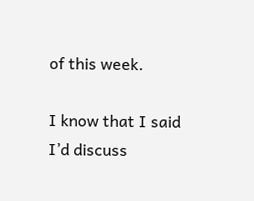of this week.

I know that I said I’d discuss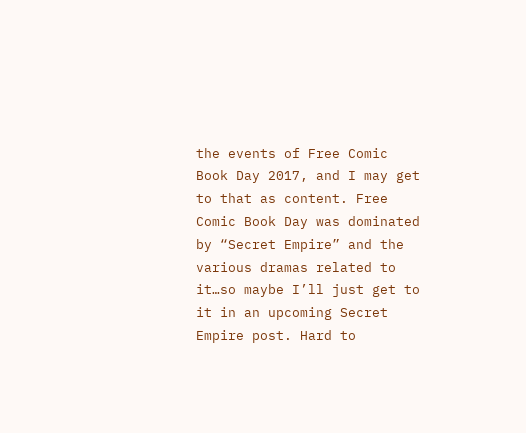the events of Free Comic Book Day 2017, and I may get to that as content. Free Comic Book Day was dominated by “Secret Empire” and the various dramas related to it…so maybe I’ll just get to it in an upcoming Secret Empire post. Hard to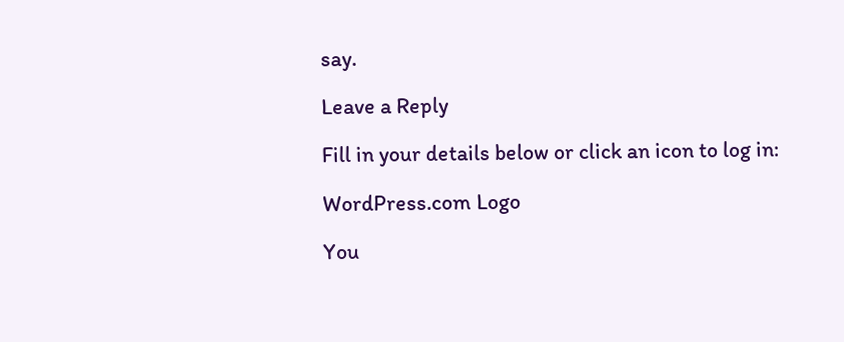say.

Leave a Reply

Fill in your details below or click an icon to log in:

WordPress.com Logo

You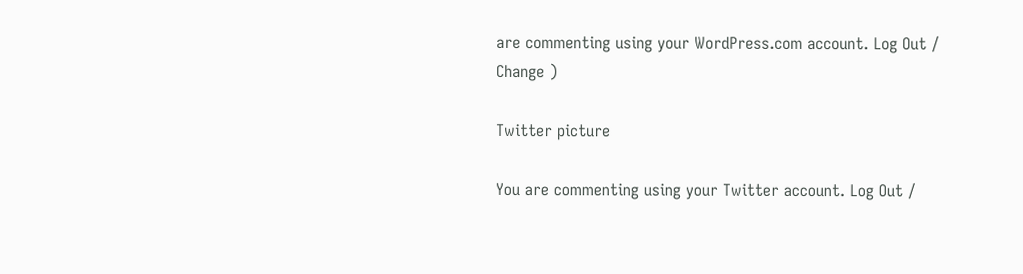are commenting using your WordPress.com account. Log Out / Change )

Twitter picture

You are commenting using your Twitter account. Log Out /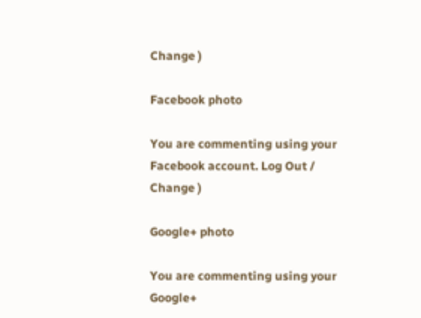Change )

Facebook photo

You are commenting using your Facebook account. Log Out / Change )

Google+ photo

You are commenting using your Google+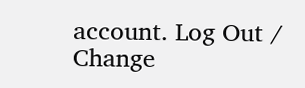account. Log Out / Change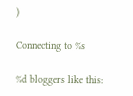)

Connecting to %s

%d bloggers like this: